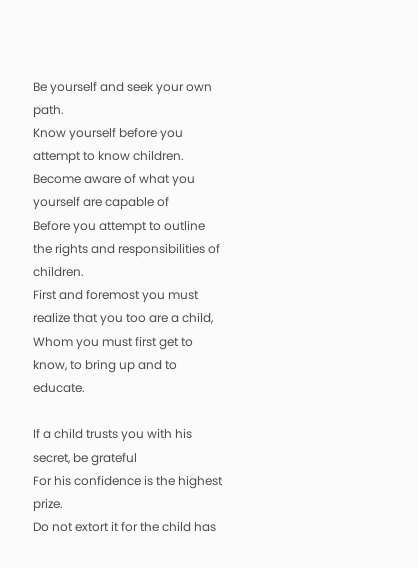Be yourself and seek your own path.
Know yourself before you attempt to know children.
Become aware of what you yourself are capable of
Before you attempt to outline the rights and responsibilities of children.
First and foremost you must realize that you too are a child,
Whom you must first get to know, to bring up and to educate.

If a child trusts you with his secret, be grateful
For his confidence is the highest prize.
Do not extort it for the child has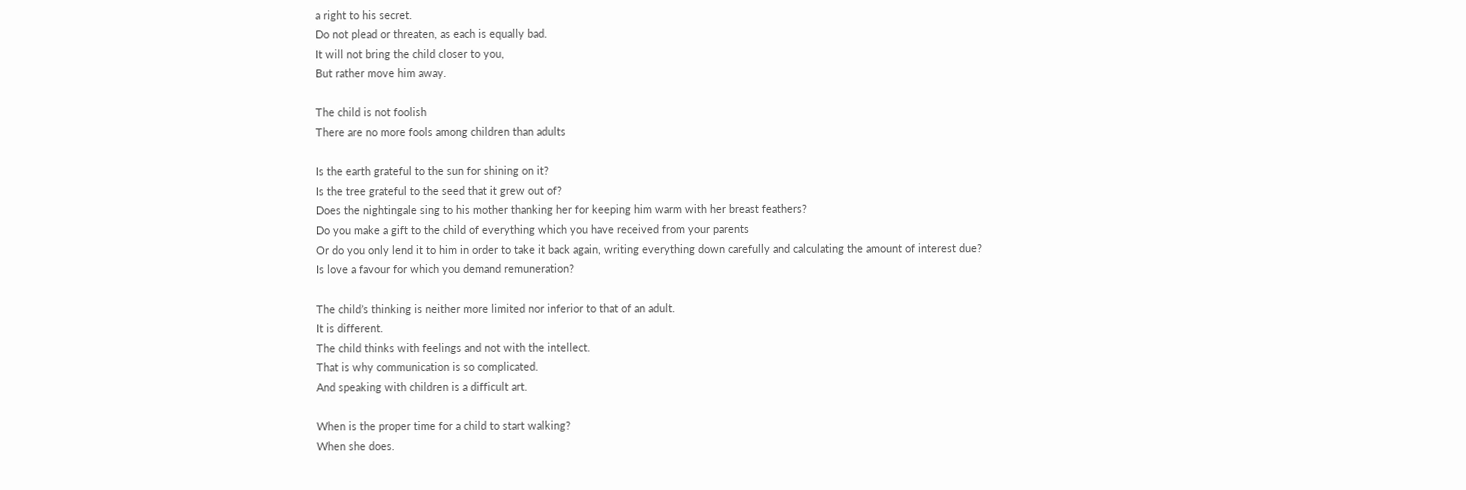a right to his secret.
Do not plead or threaten, as each is equally bad.
It will not bring the child closer to you,
But rather move him away.

The child is not foolish
There are no more fools among children than adults

Is the earth grateful to the sun for shining on it?
Is the tree grateful to the seed that it grew out of?
Does the nightingale sing to his mother thanking her for keeping him warm with her breast feathers?
Do you make a gift to the child of everything which you have received from your parents
Or do you only lend it to him in order to take it back again, writing everything down carefully and calculating the amount of interest due?
Is love a favour for which you demand remuneration?

The child’s thinking is neither more limited nor inferior to that of an adult.
It is different.
The child thinks with feelings and not with the intellect.
That is why communication is so complicated.
And speaking with children is a difficult art.

When is the proper time for a child to start walking?
When she does.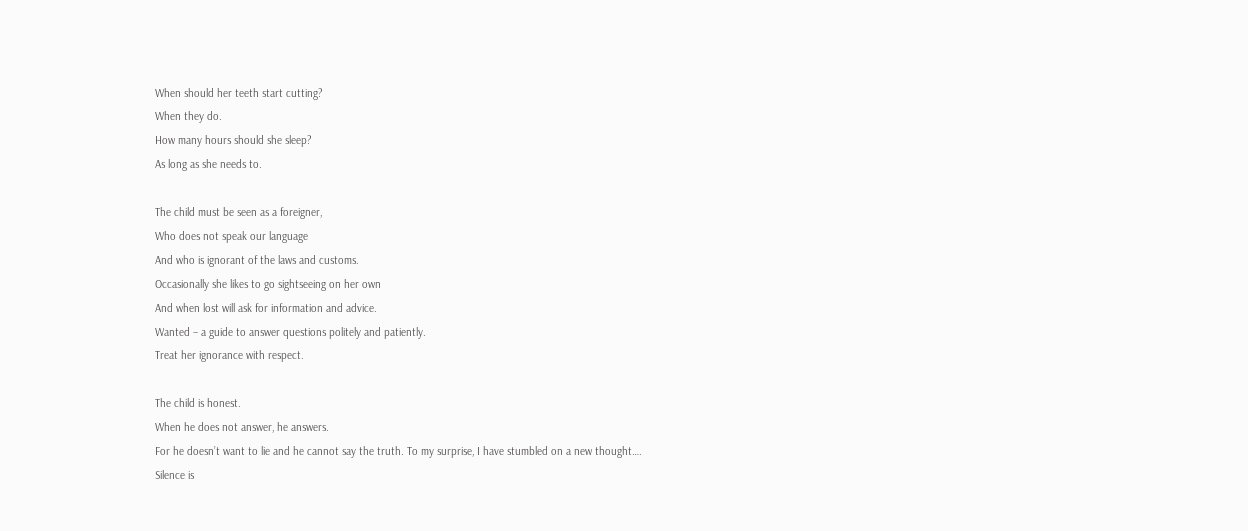When should her teeth start cutting?
When they do.
How many hours should she sleep?
As long as she needs to.

The child must be seen as a foreigner,
Who does not speak our language
And who is ignorant of the laws and customs.
Occasionally she likes to go sightseeing on her own
And when lost will ask for information and advice.
Wanted – a guide to answer questions politely and patiently.
Treat her ignorance with respect.

The child is honest.
When he does not answer, he answers.
For he doesn’t want to lie and he cannot say the truth. To my surprise, I have stumbled on a new thought….
Silence is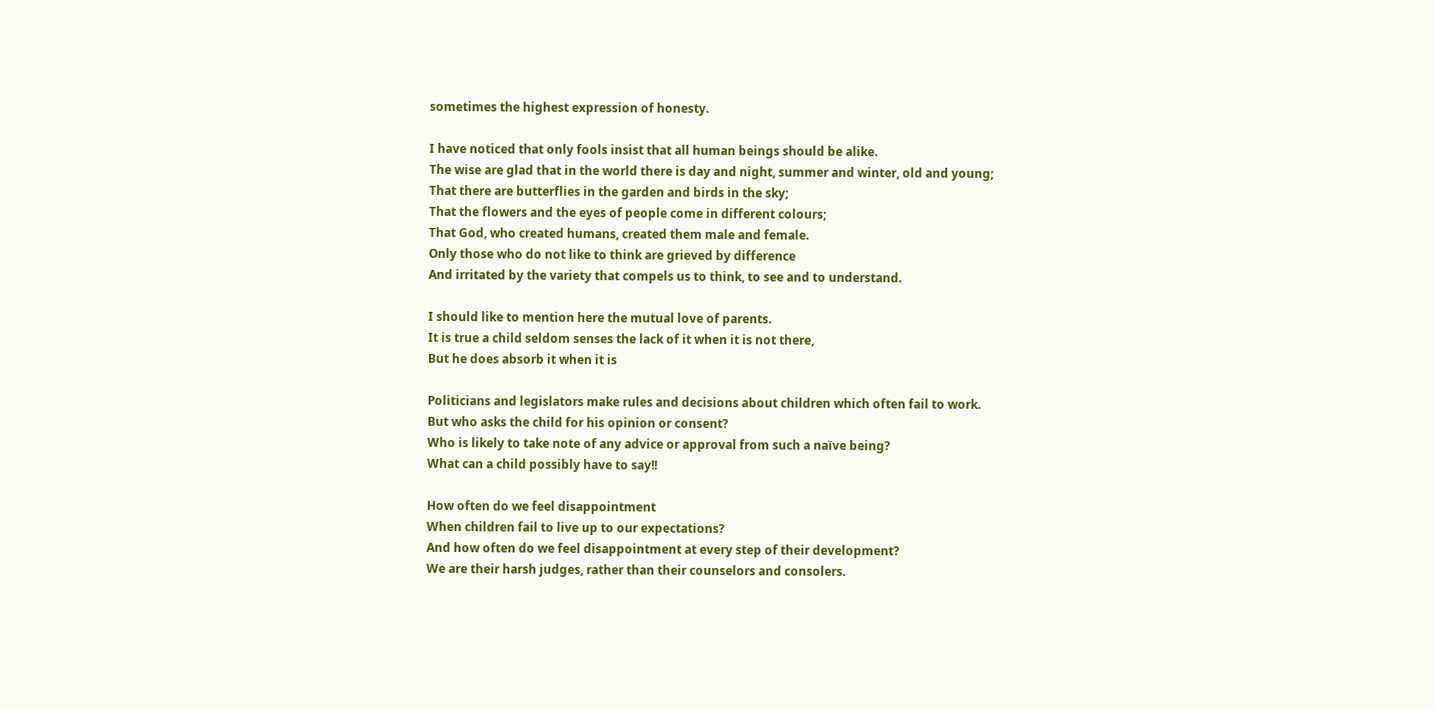sometimes the highest expression of honesty.

I have noticed that only fools insist that all human beings should be alike.
The wise are glad that in the world there is day and night, summer and winter, old and young;
That there are butterflies in the garden and birds in the sky;
That the flowers and the eyes of people come in different colours;
That God, who created humans, created them male and female.
Only those who do not like to think are grieved by difference
And irritated by the variety that compels us to think, to see and to understand.

I should like to mention here the mutual love of parents.
It is true a child seldom senses the lack of it when it is not there,
But he does absorb it when it is

Politicians and legislators make rules and decisions about children which often fail to work.
But who asks the child for his opinion or consent?
Who is likely to take note of any advice or approval from such a naïve being?
What can a child possibly have to say!!

How often do we feel disappointment
When children fail to live up to our expectations?
And how often do we feel disappointment at every step of their development?
We are their harsh judges, rather than their counselors and consolers.